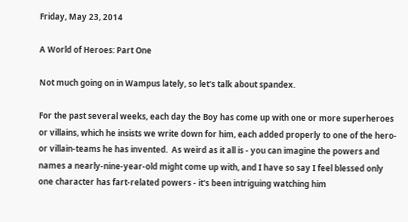Friday, May 23, 2014

A World of Heroes: Part One

Not much going on in Wampus lately, so let's talk about spandex.

For the past several weeks, each day the Boy has come up with one or more superheroes or villains, which he insists we write down for him, each added properly to one of the hero- or villain-teams he has invented.  As weird as it all is - you can imagine the powers and names a nearly-nine-year-old might come up with, and I have so say I feel blessed only one character has fart-related powers - it's been intriguing watching him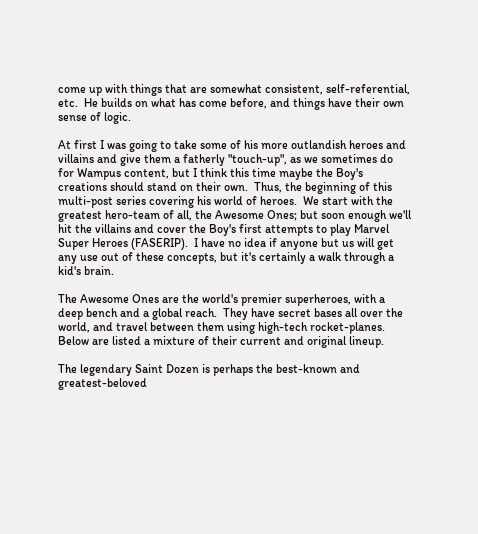come up with things that are somewhat consistent, self-referential, etc.  He builds on what has come before, and things have their own sense of logic.

At first I was going to take some of his more outlandish heroes and villains and give them a fatherly "touch-up", as we sometimes do for Wampus content, but I think this time maybe the Boy's creations should stand on their own.  Thus, the beginning of this multi-post series covering his world of heroes.  We start with the greatest hero-team of all, the Awesome Ones; but soon enough we'll hit the villains and cover the Boy's first attempts to play Marvel Super Heroes (FASERIP).  I have no idea if anyone but us will get any use out of these concepts, but it's certainly a walk through a kid's brain.

The Awesome Ones are the world's premier superheroes, with a deep bench and a global reach.  They have secret bases all over the world, and travel between them using high-tech rocket-planes.  Below are listed a mixture of their current and original lineup.

The legendary Saint Dozen is perhaps the best-known and greatest-beloved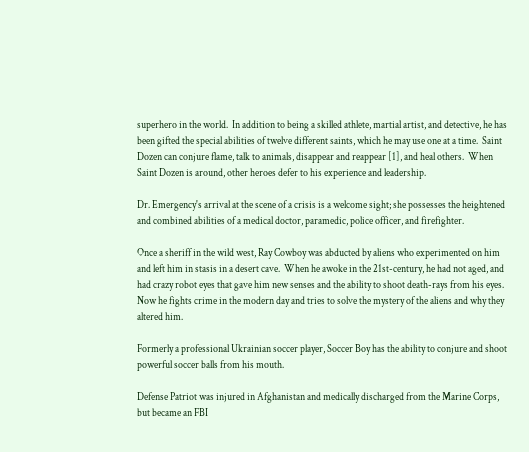superhero in the world.  In addition to being a skilled athlete, martial artist, and detective, he has been gifted the special abilities of twelve different saints, which he may use one at a time.  Saint Dozen can conjure flame, talk to animals, disappear and reappear [1], and heal others.  When Saint Dozen is around, other heroes defer to his experience and leadership.

Dr. Emergency's arrival at the scene of a crisis is a welcome sight; she possesses the heightened and combined abilities of a medical doctor, paramedic, police officer, and firefighter.

Once a sheriff in the wild west, Ray Cowboy was abducted by aliens who experimented on him and left him in stasis in a desert cave.  When he awoke in the 21st-century, he had not aged, and had crazy robot eyes that gave him new senses and the ability to shoot death-rays from his eyes.  Now he fights crime in the modern day and tries to solve the mystery of the aliens and why they altered him.

Formerly a professional Ukrainian soccer player, Soccer Boy has the ability to conjure and shoot powerful soccer balls from his mouth.

Defense Patriot was injured in Afghanistan and medically discharged from the Marine Corps, but became an FBI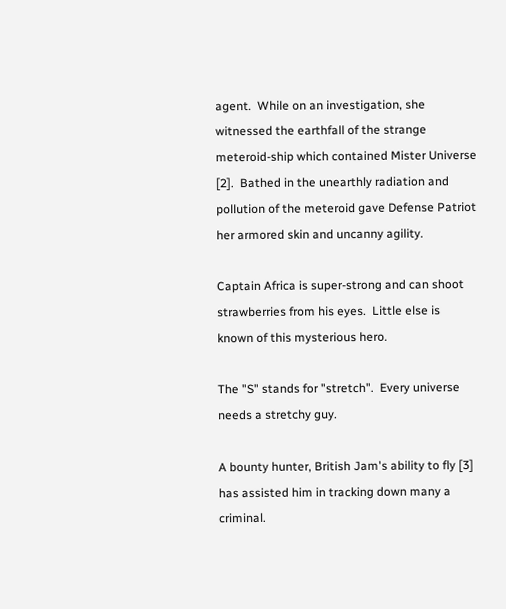agent.  While on an investigation, she witnessed the earthfall of the strange meteroid-ship which contained Mister Universe [2].  Bathed in the unearthly radiation and pollution of the meteroid gave Defense Patriot her armored skin and uncanny agility.

Captain Africa is super-strong and can shoot strawberries from his eyes.  Little else is known of this mysterious hero.

The "S" stands for "stretch".  Every universe needs a stretchy guy.

A bounty hunter, British Jam's ability to fly [3] has assisted him in tracking down many a criminal.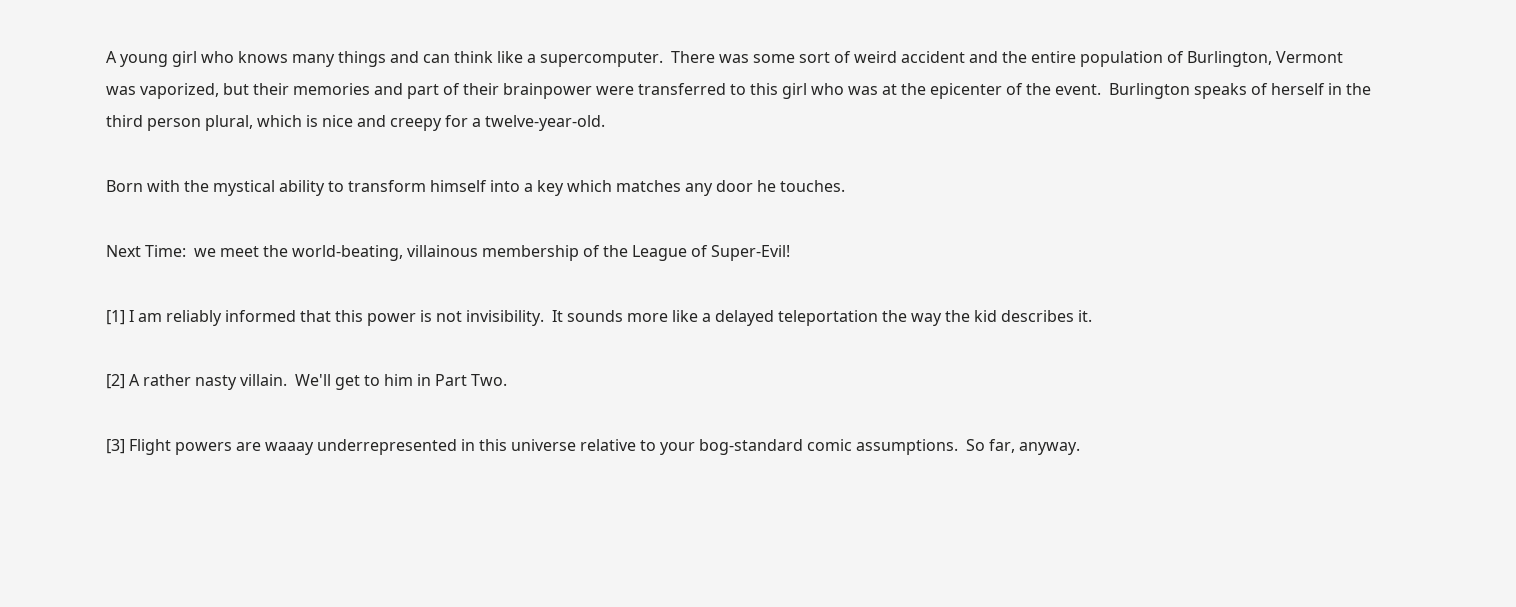A young girl who knows many things and can think like a supercomputer.  There was some sort of weird accident and the entire population of Burlington, Vermont was vaporized, but their memories and part of their brainpower were transferred to this girl who was at the epicenter of the event.  Burlington speaks of herself in the third person plural, which is nice and creepy for a twelve-year-old.

Born with the mystical ability to transform himself into a key which matches any door he touches.

Next Time:  we meet the world-beating, villainous membership of the League of Super-Evil!

[1] I am reliably informed that this power is not invisibility.  It sounds more like a delayed teleportation the way the kid describes it.

[2] A rather nasty villain.  We'll get to him in Part Two.

[3] Flight powers are waaay underrepresented in this universe relative to your bog-standard comic assumptions.  So far, anyway.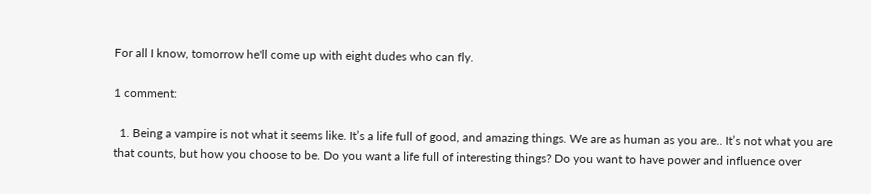For all I know, tomorrow he'll come up with eight dudes who can fly.

1 comment:

  1. Being a vampire is not what it seems like. It’s a life full of good, and amazing things. We are as human as you are.. It’s not what you are that counts, but how you choose to be. Do you want a life full of interesting things? Do you want to have power and influence over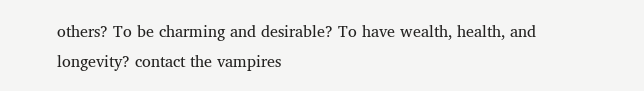others? To be charming and desirable? To have wealth, health, and longevity? contact the vampires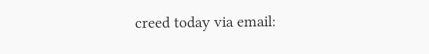creed today via email: